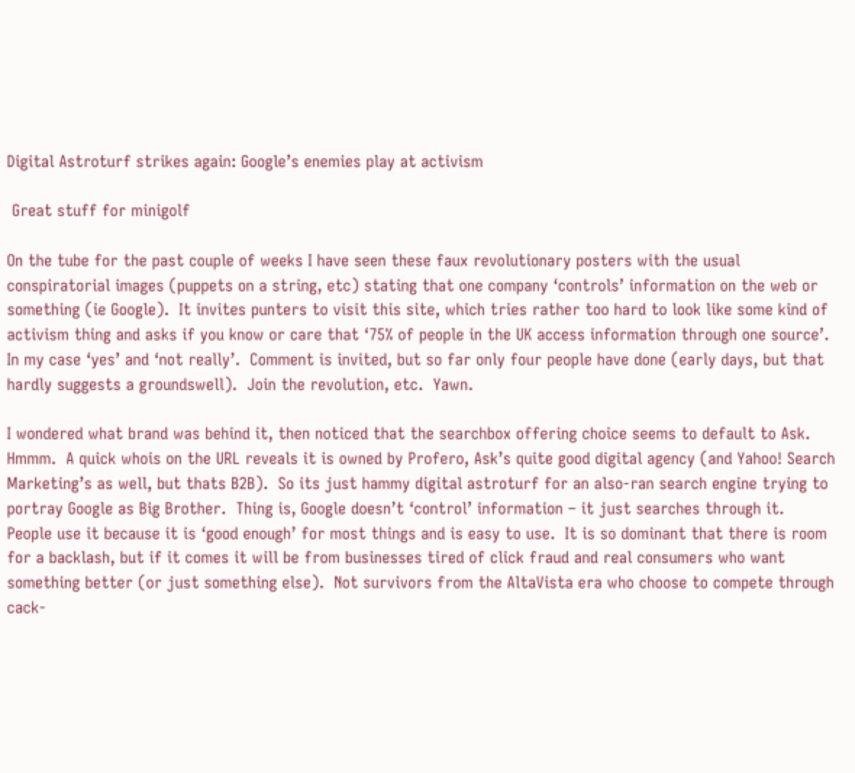Digital Astroturf strikes again: Google’s enemies play at activism

 Great stuff for minigolf

On the tube for the past couple of weeks I have seen these faux revolutionary posters with the usual conspiratorial images (puppets on a string, etc) stating that one company ‘controls’ information on the web or something (ie Google).  It invites punters to visit this site, which tries rather too hard to look like some kind of activism thing and asks if you know or care that ‘75% of people in the UK access information through one source’.  In my case ‘yes’ and ‘not really’.  Comment is invited, but so far only four people have done (early days, but that hardly suggests a groundswell).  Join the revolution, etc.  Yawn.

I wondered what brand was behind it, then noticed that the searchbox offering choice seems to default to Ask.  Hmmm.  A quick whois on the URL reveals it is owned by Profero, Ask’s quite good digital agency (and Yahoo! Search Marketing’s as well, but thats B2B).  So its just hammy digital astroturf for an also-ran search engine trying to portray Google as Big Brother.  Thing is, Google doesn’t ‘control’ information – it just searches through it.  People use it because it is ‘good enough’ for most things and is easy to use.  It is so dominant that there is room for a backlash, but if it comes it will be from businesses tired of click fraud and real consumers who want something better (or just something else).  Not survivors from the AltaVista era who choose to compete through cack-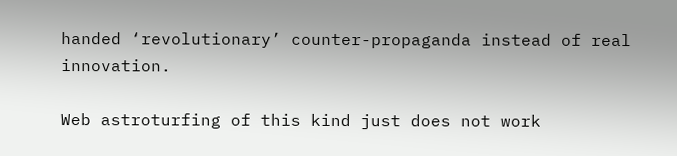handed ‘revolutionary’ counter-propaganda instead of real innovation.

Web astroturfing of this kind just does not work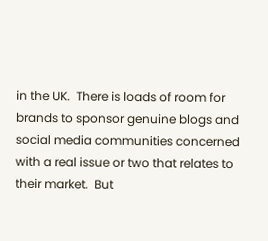in the UK.  There is loads of room for brands to sponsor genuine blogs and social media communities concerned with a real issue or two that relates to their market.  But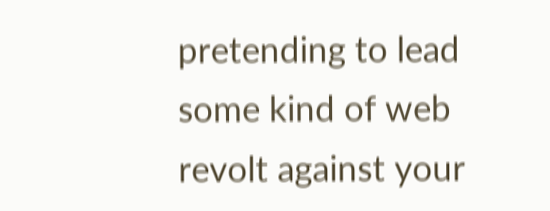pretending to lead some kind of web revolt against your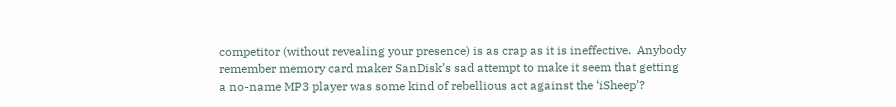competitor (without revealing your presence) is as crap as it is ineffective.  Anybody remember memory card maker SanDisk’s sad attempt to make it seem that getting a no-name MP3 player was some kind of rebellious act against the ‘iSheep’?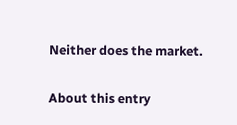Neither does the market.


About this entry